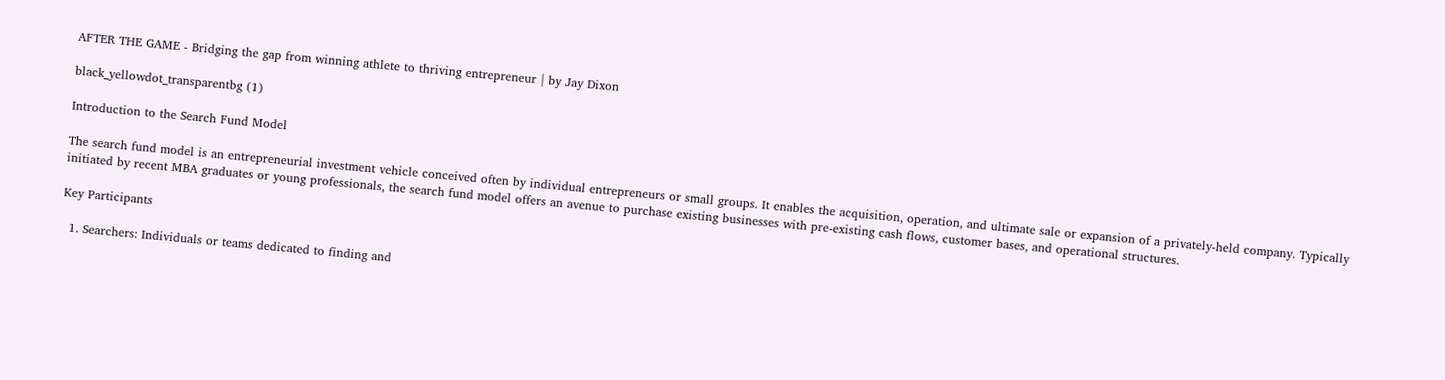AFTER THE GAME - Bridging the gap from winning athlete to thriving entrepreneur | by Jay Dixon

black_yellowdot_transparentbg (1)

Introduction to the Search Fund Model

The search fund model is an entrepreneurial investment vehicle conceived often by individual entrepreneurs or small groups. It enables the acquisition, operation, and ultimate sale or expansion of a privately-held company. Typically initiated by recent MBA graduates or young professionals, the search fund model offers an avenue to purchase existing businesses with pre-existing cash flows, customer bases, and operational structures.

Key Participants

  1. Searchers: Individuals or teams dedicated to finding and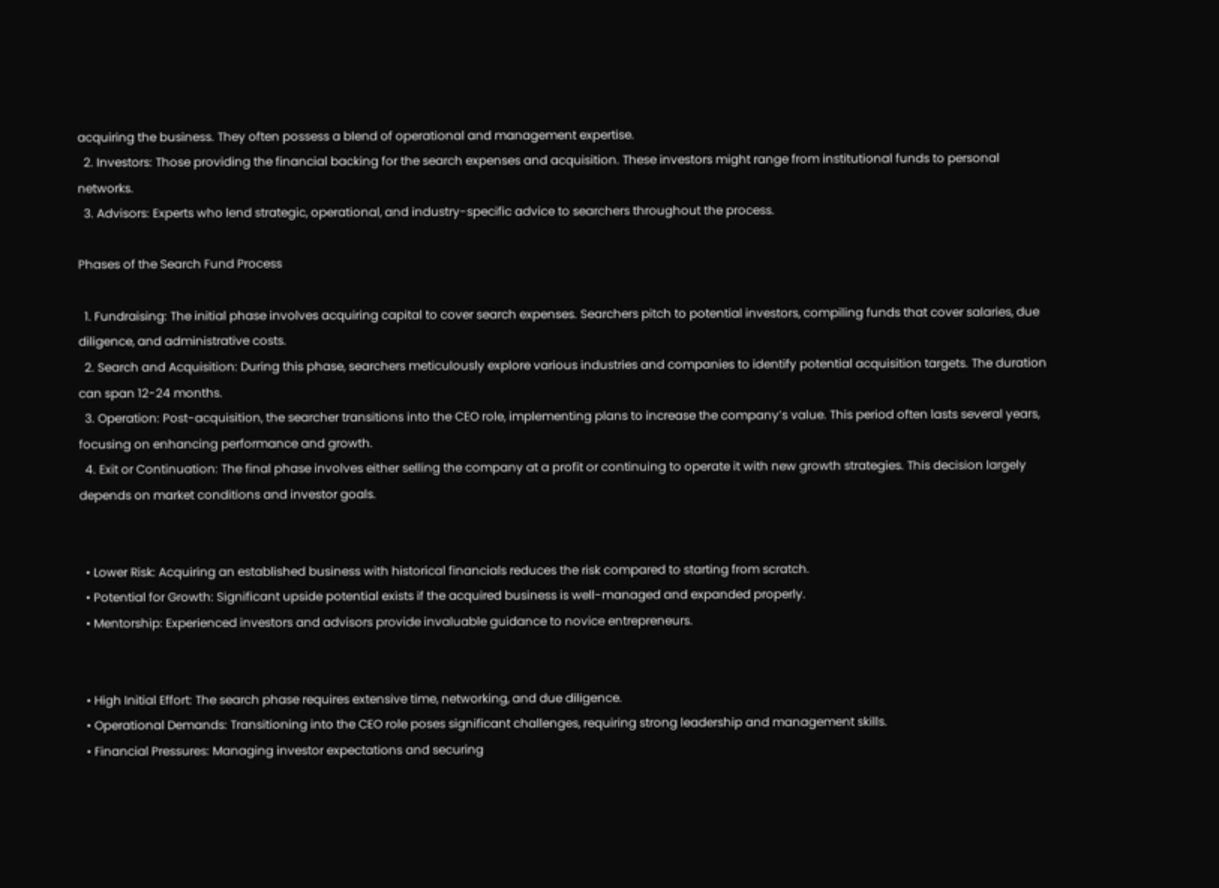acquiring the business. They often possess a blend of operational and management expertise.
  2. Investors: Those providing the financial backing for the search expenses and acquisition. These investors might range from institutional funds to personal networks.
  3. Advisors: Experts who lend strategic, operational, and industry-specific advice to searchers throughout the process.

Phases of the Search Fund Process

  1. Fundraising: The initial phase involves acquiring capital to cover search expenses. Searchers pitch to potential investors, compiling funds that cover salaries, due diligence, and administrative costs.
  2. Search and Acquisition: During this phase, searchers meticulously explore various industries and companies to identify potential acquisition targets. The duration can span 12-24 months.
  3. Operation: Post-acquisition, the searcher transitions into the CEO role, implementing plans to increase the company’s value. This period often lasts several years, focusing on enhancing performance and growth.
  4. Exit or Continuation: The final phase involves either selling the company at a profit or continuing to operate it with new growth strategies. This decision largely depends on market conditions and investor goals.


  • Lower Risk: Acquiring an established business with historical financials reduces the risk compared to starting from scratch.
  • Potential for Growth: Significant upside potential exists if the acquired business is well-managed and expanded properly.
  • Mentorship: Experienced investors and advisors provide invaluable guidance to novice entrepreneurs.


  • High Initial Effort: The search phase requires extensive time, networking, and due diligence.
  • Operational Demands: Transitioning into the CEO role poses significant challenges, requiring strong leadership and management skills.
  • Financial Pressures: Managing investor expectations and securing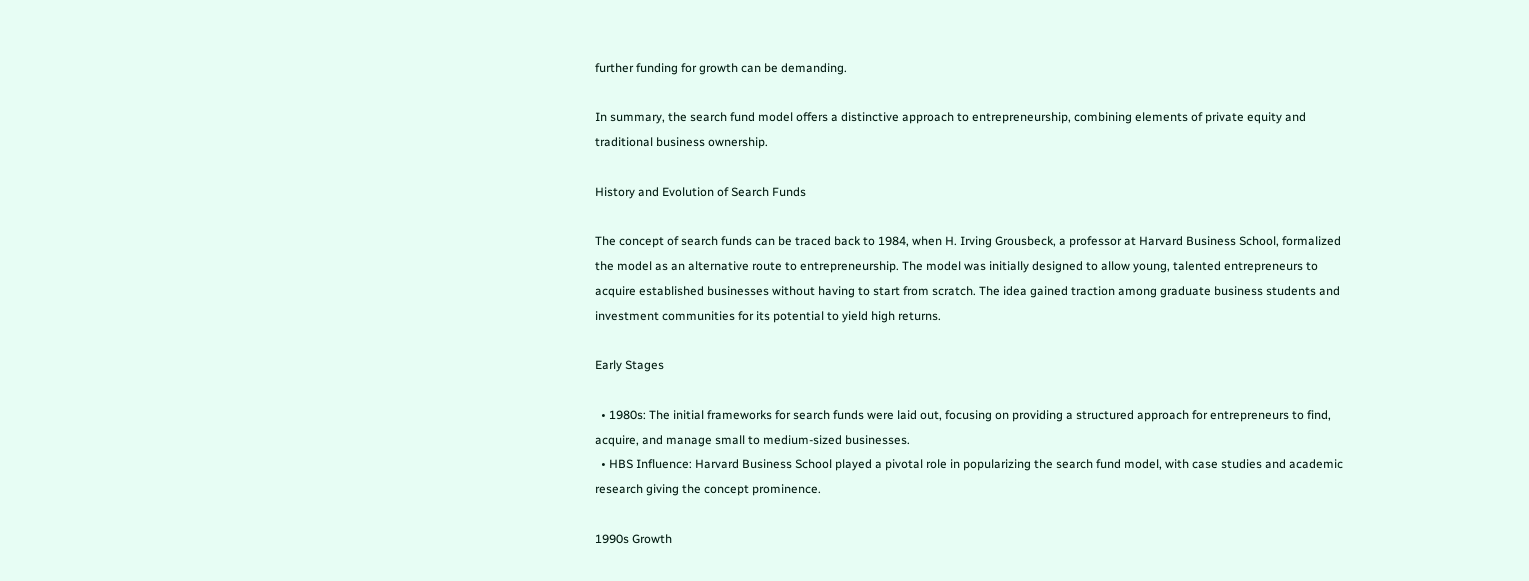further funding for growth can be demanding.

In summary, the search fund model offers a distinctive approach to entrepreneurship, combining elements of private equity and traditional business ownership.

History and Evolution of Search Funds

The concept of search funds can be traced back to 1984, when H. Irving Grousbeck, a professor at Harvard Business School, formalized the model as an alternative route to entrepreneurship. The model was initially designed to allow young, talented entrepreneurs to acquire established businesses without having to start from scratch. The idea gained traction among graduate business students and investment communities for its potential to yield high returns.

Early Stages

  • 1980s: The initial frameworks for search funds were laid out, focusing on providing a structured approach for entrepreneurs to find, acquire, and manage small to medium-sized businesses.
  • HBS Influence: Harvard Business School played a pivotal role in popularizing the search fund model, with case studies and academic research giving the concept prominence.

1990s Growth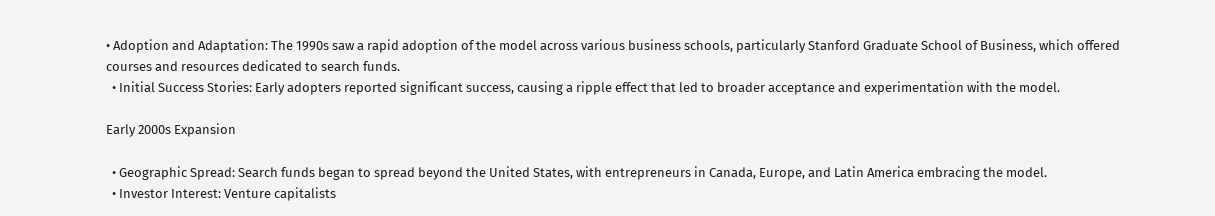• Adoption and Adaptation: The 1990s saw a rapid adoption of the model across various business schools, particularly Stanford Graduate School of Business, which offered courses and resources dedicated to search funds.
  • Initial Success Stories: Early adopters reported significant success, causing a ripple effect that led to broader acceptance and experimentation with the model.

Early 2000s Expansion

  • Geographic Spread: Search funds began to spread beyond the United States, with entrepreneurs in Canada, Europe, and Latin America embracing the model.
  • Investor Interest: Venture capitalists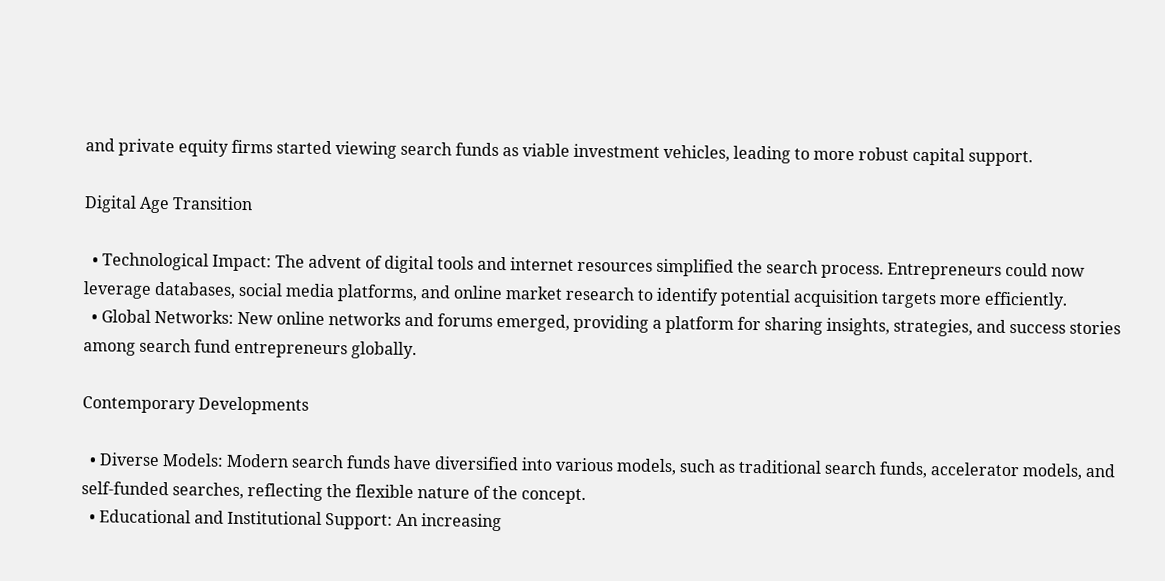and private equity firms started viewing search funds as viable investment vehicles, leading to more robust capital support.

Digital Age Transition

  • Technological Impact: The advent of digital tools and internet resources simplified the search process. Entrepreneurs could now leverage databases, social media platforms, and online market research to identify potential acquisition targets more efficiently.
  • Global Networks: New online networks and forums emerged, providing a platform for sharing insights, strategies, and success stories among search fund entrepreneurs globally.

Contemporary Developments

  • Diverse Models: Modern search funds have diversified into various models, such as traditional search funds, accelerator models, and self-funded searches, reflecting the flexible nature of the concept.
  • Educational and Institutional Support: An increasing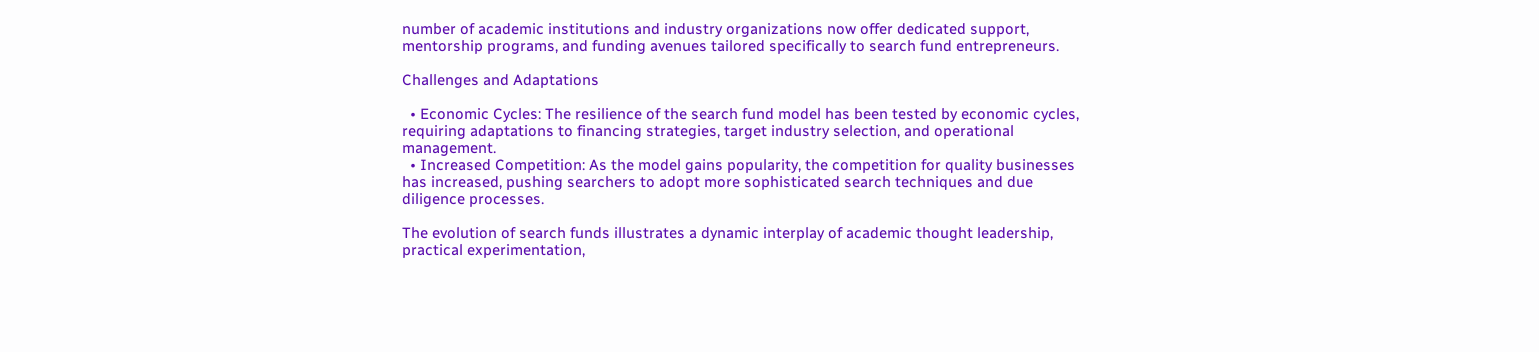number of academic institutions and industry organizations now offer dedicated support, mentorship programs, and funding avenues tailored specifically to search fund entrepreneurs.

Challenges and Adaptations

  • Economic Cycles: The resilience of the search fund model has been tested by economic cycles, requiring adaptations to financing strategies, target industry selection, and operational management.
  • Increased Competition: As the model gains popularity, the competition for quality businesses has increased, pushing searchers to adopt more sophisticated search techniques and due diligence processes.

The evolution of search funds illustrates a dynamic interplay of academic thought leadership, practical experimentation,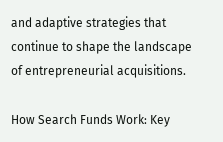and adaptive strategies that continue to shape the landscape of entrepreneurial acquisitions.

How Search Funds Work: Key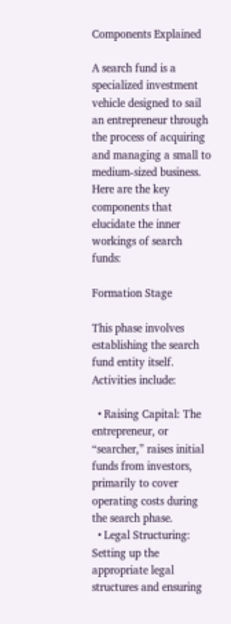Components Explained

A search fund is a specialized investment vehicle designed to sail an entrepreneur through the process of acquiring and managing a small to medium-sized business. Here are the key components that elucidate the inner workings of search funds:

Formation Stage

This phase involves establishing the search fund entity itself. Activities include:

  • Raising Capital: The entrepreneur, or “searcher,” raises initial funds from investors, primarily to cover operating costs during the search phase.
  • Legal Structuring: Setting up the appropriate legal structures and ensuring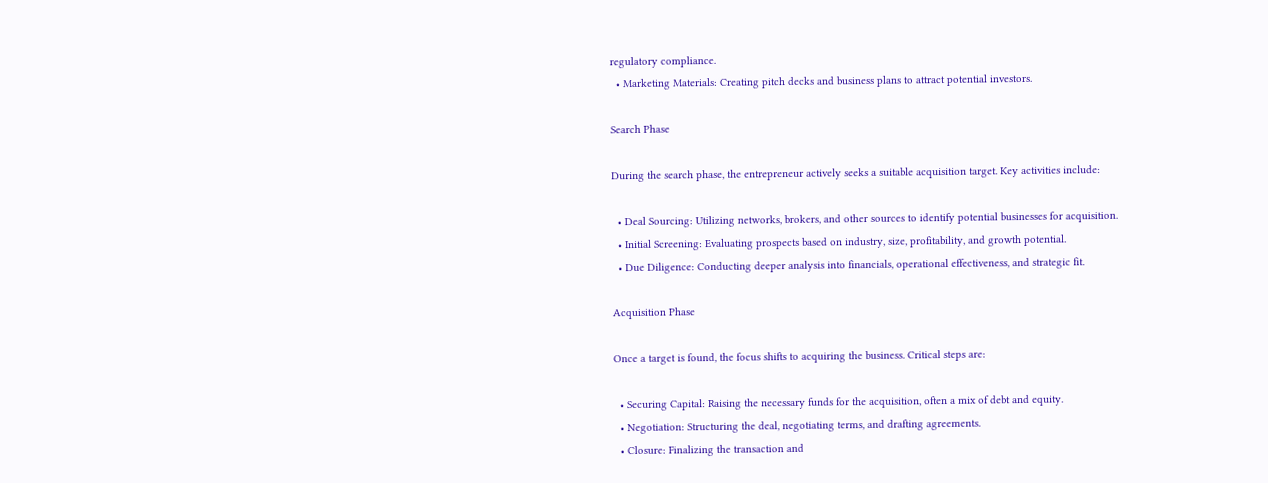regulatory compliance.
  • Marketing Materials: Creating pitch decks and business plans to attract potential investors.

Search Phase

During the search phase, the entrepreneur actively seeks a suitable acquisition target. Key activities include:

  • Deal Sourcing: Utilizing networks, brokers, and other sources to identify potential businesses for acquisition.
  • Initial Screening: Evaluating prospects based on industry, size, profitability, and growth potential.
  • Due Diligence: Conducting deeper analysis into financials, operational effectiveness, and strategic fit.

Acquisition Phase

Once a target is found, the focus shifts to acquiring the business. Critical steps are:

  • Securing Capital: Raising the necessary funds for the acquisition, often a mix of debt and equity.
  • Negotiation: Structuring the deal, negotiating terms, and drafting agreements.
  • Closure: Finalizing the transaction and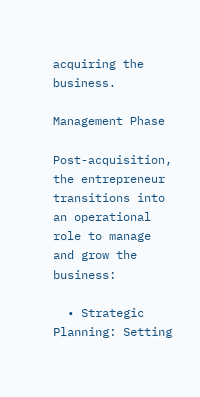acquiring the business.

Management Phase

Post-acquisition, the entrepreneur transitions into an operational role to manage and grow the business:

  • Strategic Planning: Setting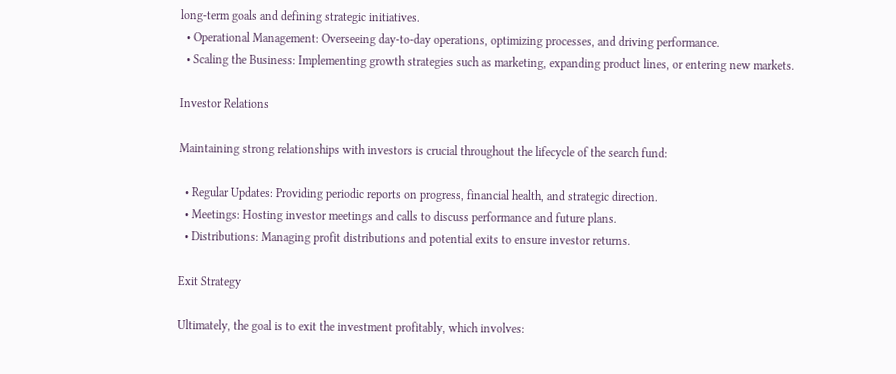long-term goals and defining strategic initiatives.
  • Operational Management: Overseeing day-to-day operations, optimizing processes, and driving performance.
  • Scaling the Business: Implementing growth strategies such as marketing, expanding product lines, or entering new markets.

Investor Relations

Maintaining strong relationships with investors is crucial throughout the lifecycle of the search fund:

  • Regular Updates: Providing periodic reports on progress, financial health, and strategic direction.
  • Meetings: Hosting investor meetings and calls to discuss performance and future plans.
  • Distributions: Managing profit distributions and potential exits to ensure investor returns.

Exit Strategy

Ultimately, the goal is to exit the investment profitably, which involves: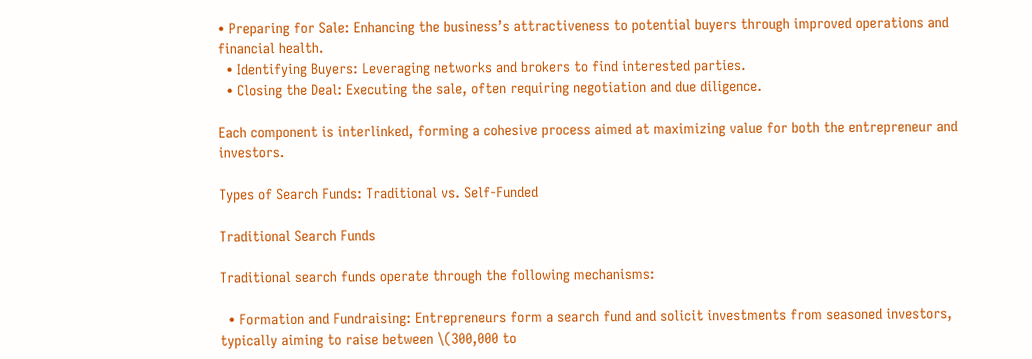• Preparing for Sale: Enhancing the business’s attractiveness to potential buyers through improved operations and financial health.
  • Identifying Buyers: Leveraging networks and brokers to find interested parties.
  • Closing the Deal: Executing the sale, often requiring negotiation and due diligence.

Each component is interlinked, forming a cohesive process aimed at maximizing value for both the entrepreneur and investors.

Types of Search Funds: Traditional vs. Self-Funded

Traditional Search Funds

Traditional search funds operate through the following mechanisms:

  • Formation and Fundraising: Entrepreneurs form a search fund and solicit investments from seasoned investors, typically aiming to raise between \(300,000 to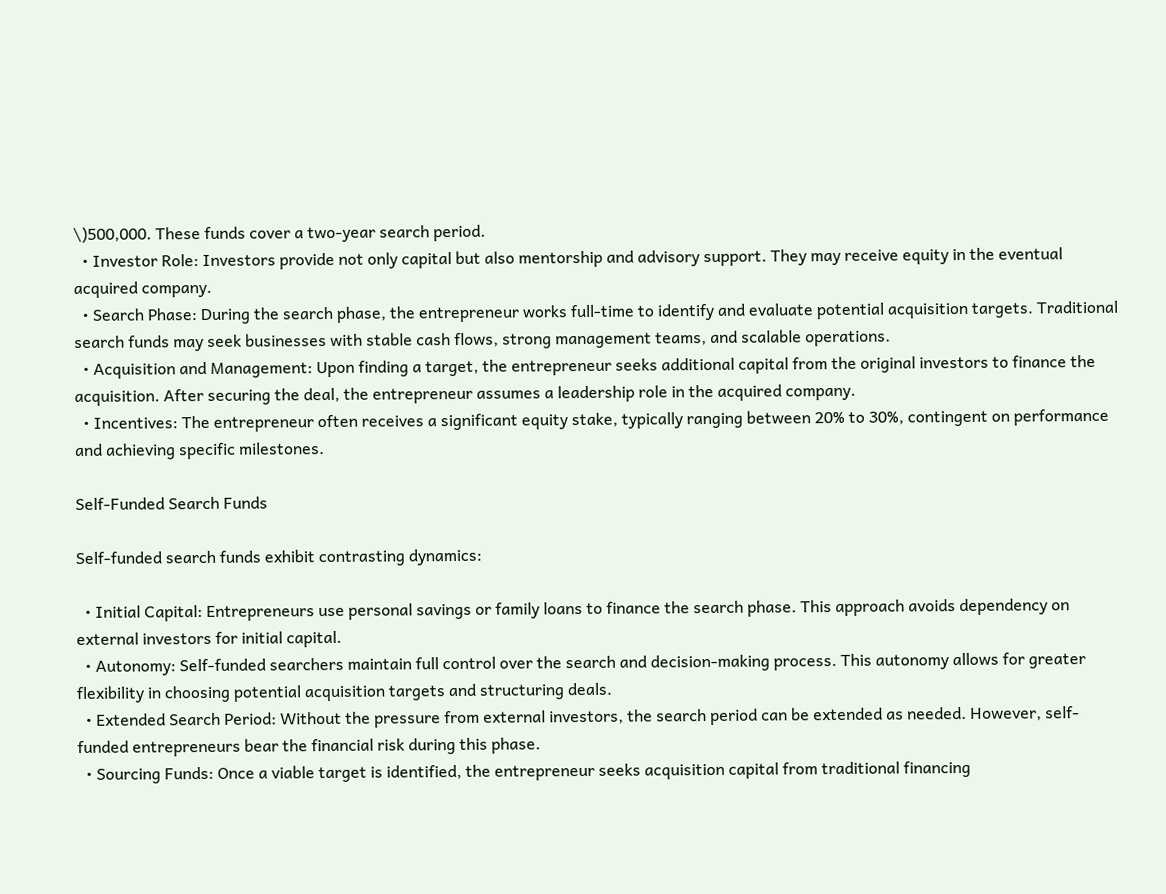\)500,000. These funds cover a two-year search period.
  • Investor Role: Investors provide not only capital but also mentorship and advisory support. They may receive equity in the eventual acquired company.
  • Search Phase: During the search phase, the entrepreneur works full-time to identify and evaluate potential acquisition targets. Traditional search funds may seek businesses with stable cash flows, strong management teams, and scalable operations.
  • Acquisition and Management: Upon finding a target, the entrepreneur seeks additional capital from the original investors to finance the acquisition. After securing the deal, the entrepreneur assumes a leadership role in the acquired company.
  • Incentives: The entrepreneur often receives a significant equity stake, typically ranging between 20% to 30%, contingent on performance and achieving specific milestones.

Self-Funded Search Funds

Self-funded search funds exhibit contrasting dynamics:

  • Initial Capital: Entrepreneurs use personal savings or family loans to finance the search phase. This approach avoids dependency on external investors for initial capital.
  • Autonomy: Self-funded searchers maintain full control over the search and decision-making process. This autonomy allows for greater flexibility in choosing potential acquisition targets and structuring deals.
  • Extended Search Period: Without the pressure from external investors, the search period can be extended as needed. However, self-funded entrepreneurs bear the financial risk during this phase.
  • Sourcing Funds: Once a viable target is identified, the entrepreneur seeks acquisition capital from traditional financing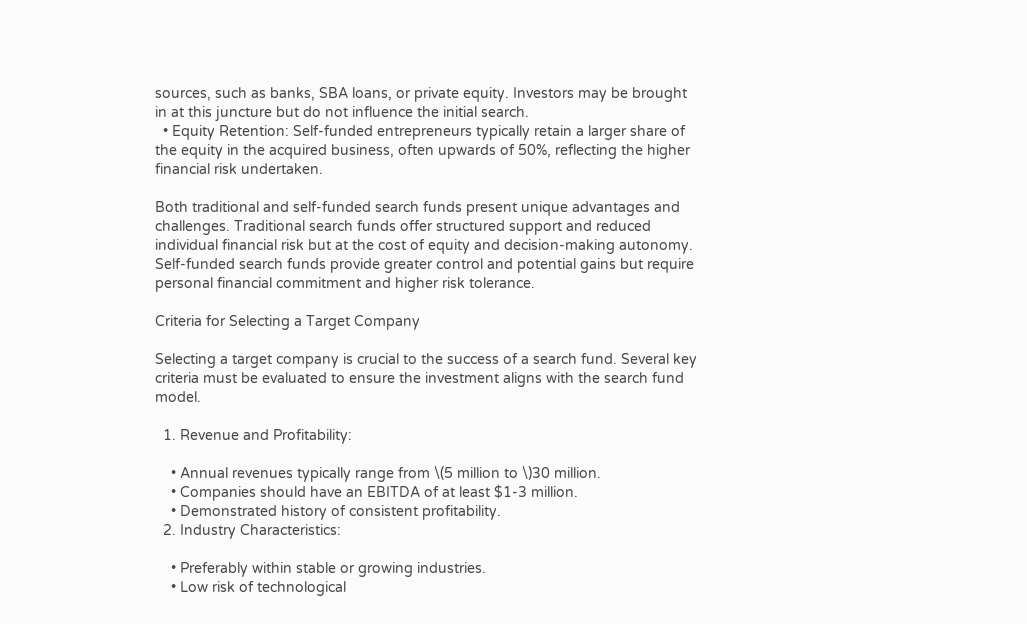sources, such as banks, SBA loans, or private equity. Investors may be brought in at this juncture but do not influence the initial search.
  • Equity Retention: Self-funded entrepreneurs typically retain a larger share of the equity in the acquired business, often upwards of 50%, reflecting the higher financial risk undertaken.

Both traditional and self-funded search funds present unique advantages and challenges. Traditional search funds offer structured support and reduced individual financial risk but at the cost of equity and decision-making autonomy. Self-funded search funds provide greater control and potential gains but require personal financial commitment and higher risk tolerance.

Criteria for Selecting a Target Company

Selecting a target company is crucial to the success of a search fund. Several key criteria must be evaluated to ensure the investment aligns with the search fund model.

  1. Revenue and Profitability:

    • Annual revenues typically range from \(5 million to \)30 million.
    • Companies should have an EBITDA of at least $1-3 million.
    • Demonstrated history of consistent profitability.
  2. Industry Characteristics:

    • Preferably within stable or growing industries.
    • Low risk of technological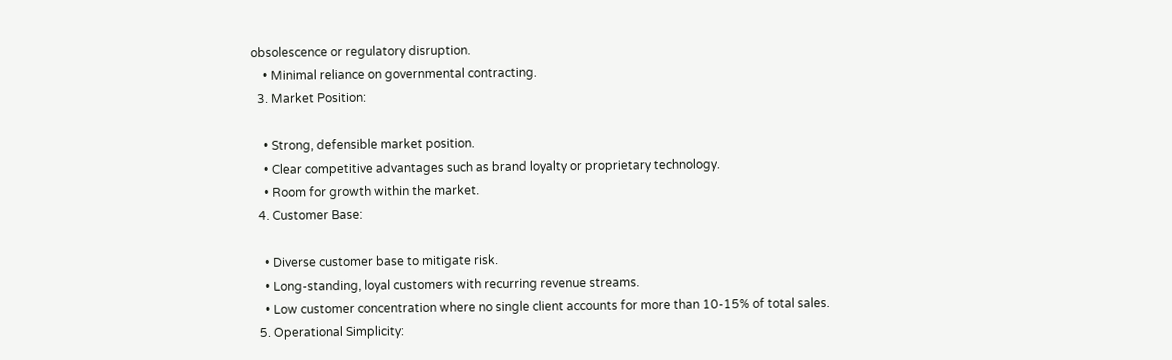obsolescence or regulatory disruption.
    • Minimal reliance on governmental contracting.
  3. Market Position:

    • Strong, defensible market position.
    • Clear competitive advantages such as brand loyalty or proprietary technology.
    • Room for growth within the market.
  4. Customer Base:

    • Diverse customer base to mitigate risk.
    • Long-standing, loyal customers with recurring revenue streams.
    • Low customer concentration where no single client accounts for more than 10-15% of total sales.
  5. Operational Simplicity: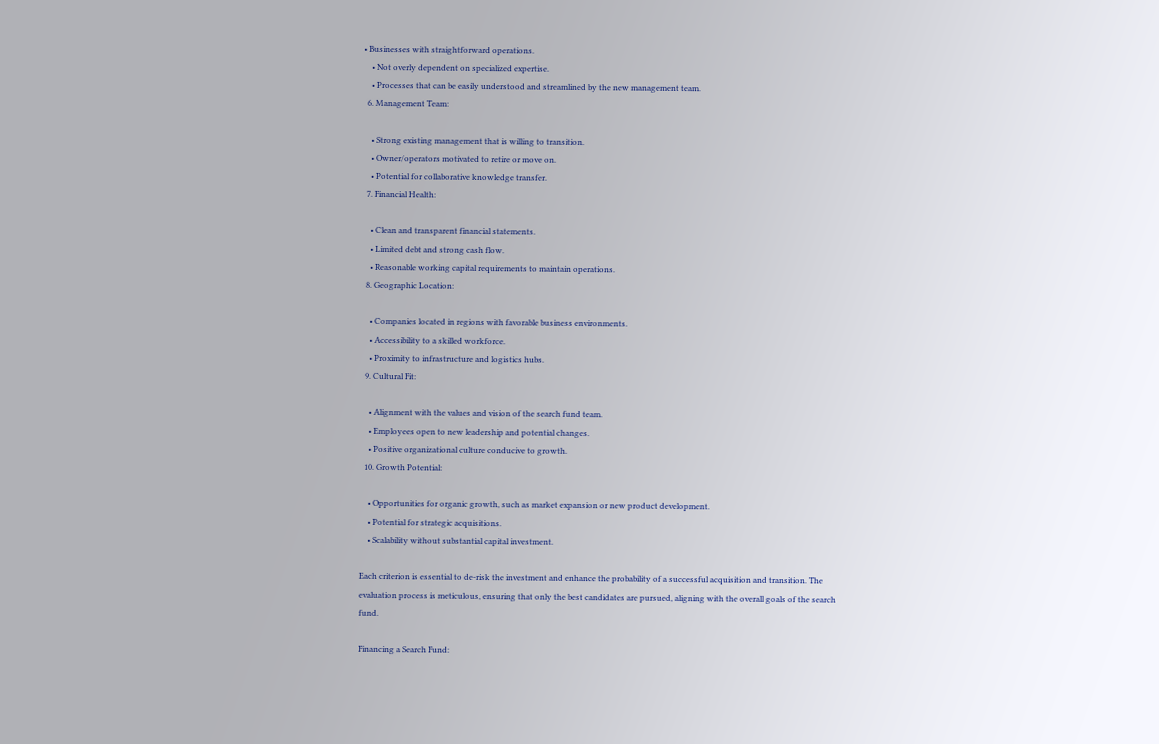• Businesses with straightforward operations.
    • Not overly dependent on specialized expertise.
    • Processes that can be easily understood and streamlined by the new management team.
  6. Management Team:

    • Strong existing management that is willing to transition.
    • Owner/operators motivated to retire or move on.
    • Potential for collaborative knowledge transfer.
  7. Financial Health:

    • Clean and transparent financial statements.
    • Limited debt and strong cash flow.
    • Reasonable working capital requirements to maintain operations.
  8. Geographic Location:

    • Companies located in regions with favorable business environments.
    • Accessibility to a skilled workforce.
    • Proximity to infrastructure and logistics hubs.
  9. Cultural Fit:

    • Alignment with the values and vision of the search fund team.
    • Employees open to new leadership and potential changes.
    • Positive organizational culture conducive to growth.
  10. Growth Potential:

    • Opportunities for organic growth, such as market expansion or new product development.
    • Potential for strategic acquisitions.
    • Scalability without substantial capital investment.

Each criterion is essential to de-risk the investment and enhance the probability of a successful acquisition and transition. The evaluation process is meticulous, ensuring that only the best candidates are pursued, aligning with the overall goals of the search fund.

Financing a Search Fund: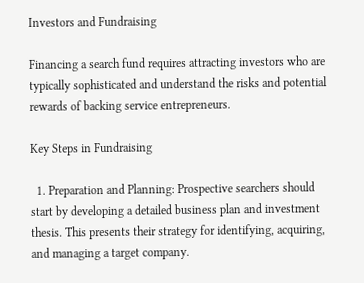Investors and Fundraising

Financing a search fund requires attracting investors who are typically sophisticated and understand the risks and potential rewards of backing service entrepreneurs.

Key Steps in Fundraising

  1. Preparation and Planning: Prospective searchers should start by developing a detailed business plan and investment thesis. This presents their strategy for identifying, acquiring, and managing a target company.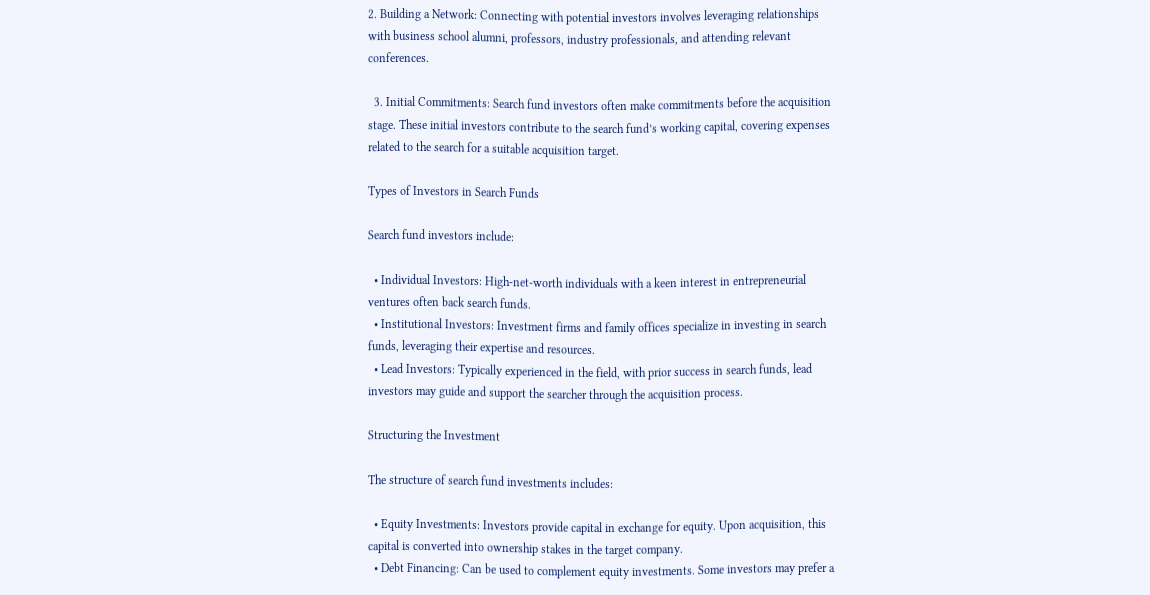2. Building a Network: Connecting with potential investors involves leveraging relationships with business school alumni, professors, industry professionals, and attending relevant conferences.

  3. Initial Commitments: Search fund investors often make commitments before the acquisition stage. These initial investors contribute to the search fund’s working capital, covering expenses related to the search for a suitable acquisition target.

Types of Investors in Search Funds

Search fund investors include:

  • Individual Investors: High-net-worth individuals with a keen interest in entrepreneurial ventures often back search funds.
  • Institutional Investors: Investment firms and family offices specialize in investing in search funds, leveraging their expertise and resources.
  • Lead Investors: Typically experienced in the field, with prior success in search funds, lead investors may guide and support the searcher through the acquisition process.

Structuring the Investment

The structure of search fund investments includes:

  • Equity Investments: Investors provide capital in exchange for equity. Upon acquisition, this capital is converted into ownership stakes in the target company.
  • Debt Financing: Can be used to complement equity investments. Some investors may prefer a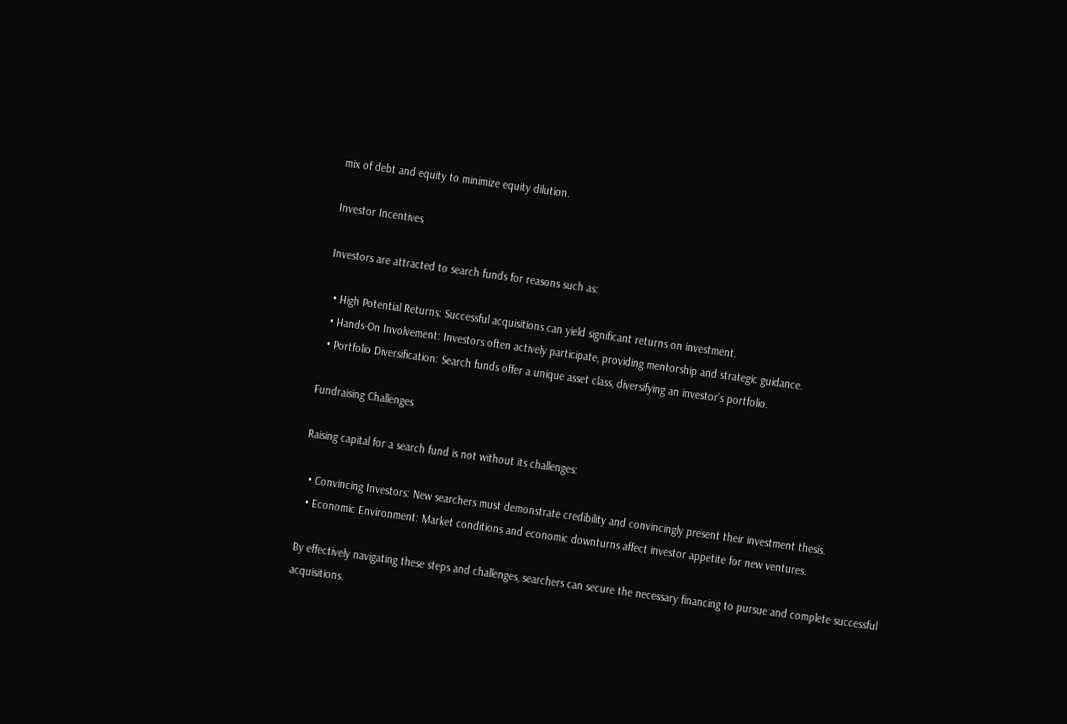mix of debt and equity to minimize equity dilution.

Investor Incentives

Investors are attracted to search funds for reasons such as:

  • High Potential Returns: Successful acquisitions can yield significant returns on investment.
  • Hands-On Involvement: Investors often actively participate, providing mentorship and strategic guidance.
  • Portfolio Diversification: Search funds offer a unique asset class, diversifying an investor’s portfolio.

Fundraising Challenges

Raising capital for a search fund is not without its challenges:

  • Convincing Investors: New searchers must demonstrate credibility and convincingly present their investment thesis.
  • Economic Environment: Market conditions and economic downturns affect investor appetite for new ventures.

By effectively navigating these steps and challenges, searchers can secure the necessary financing to pursue and complete successful acquisitions.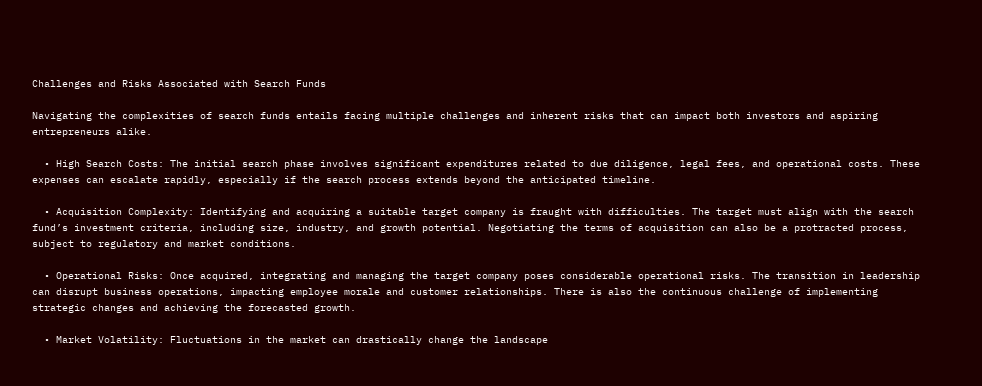Challenges and Risks Associated with Search Funds

Navigating the complexities of search funds entails facing multiple challenges and inherent risks that can impact both investors and aspiring entrepreneurs alike.

  • High Search Costs: The initial search phase involves significant expenditures related to due diligence, legal fees, and operational costs. These expenses can escalate rapidly, especially if the search process extends beyond the anticipated timeline.

  • Acquisition Complexity: Identifying and acquiring a suitable target company is fraught with difficulties. The target must align with the search fund’s investment criteria, including size, industry, and growth potential. Negotiating the terms of acquisition can also be a protracted process, subject to regulatory and market conditions.

  • Operational Risks: Once acquired, integrating and managing the target company poses considerable operational risks. The transition in leadership can disrupt business operations, impacting employee morale and customer relationships. There is also the continuous challenge of implementing strategic changes and achieving the forecasted growth.

  • Market Volatility: Fluctuations in the market can drastically change the landscape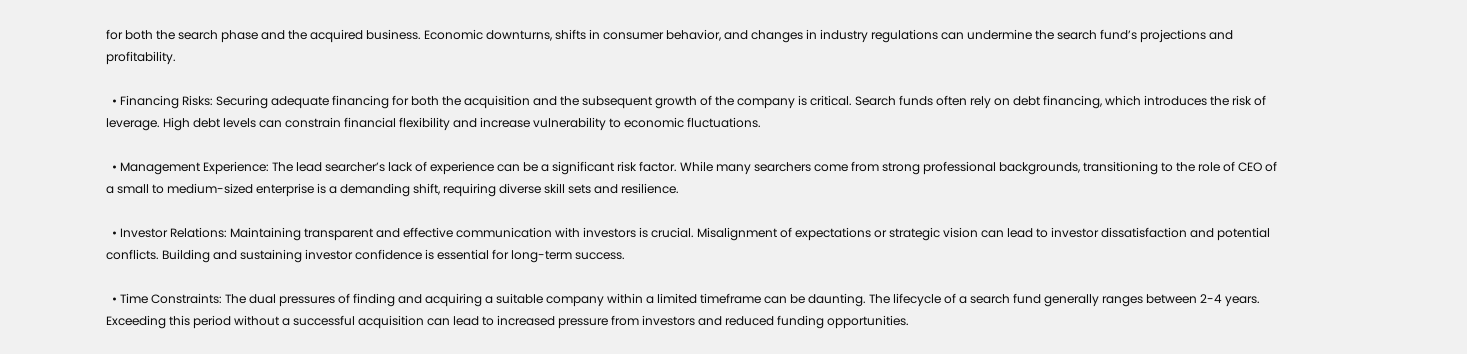for both the search phase and the acquired business. Economic downturns, shifts in consumer behavior, and changes in industry regulations can undermine the search fund’s projections and profitability.

  • Financing Risks: Securing adequate financing for both the acquisition and the subsequent growth of the company is critical. Search funds often rely on debt financing, which introduces the risk of leverage. High debt levels can constrain financial flexibility and increase vulnerability to economic fluctuations.

  • Management Experience: The lead searcher’s lack of experience can be a significant risk factor. While many searchers come from strong professional backgrounds, transitioning to the role of CEO of a small to medium-sized enterprise is a demanding shift, requiring diverse skill sets and resilience.

  • Investor Relations: Maintaining transparent and effective communication with investors is crucial. Misalignment of expectations or strategic vision can lead to investor dissatisfaction and potential conflicts. Building and sustaining investor confidence is essential for long-term success.

  • Time Constraints: The dual pressures of finding and acquiring a suitable company within a limited timeframe can be daunting. The lifecycle of a search fund generally ranges between 2-4 years. Exceeding this period without a successful acquisition can lead to increased pressure from investors and reduced funding opportunities.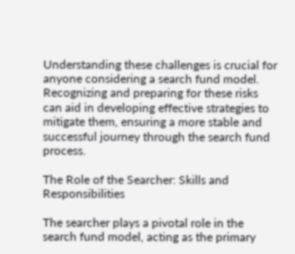Understanding these challenges is crucial for anyone considering a search fund model. Recognizing and preparing for these risks can aid in developing effective strategies to mitigate them, ensuring a more stable and successful journey through the search fund process.

The Role of the Searcher: Skills and Responsibilities

The searcher plays a pivotal role in the search fund model, acting as the primary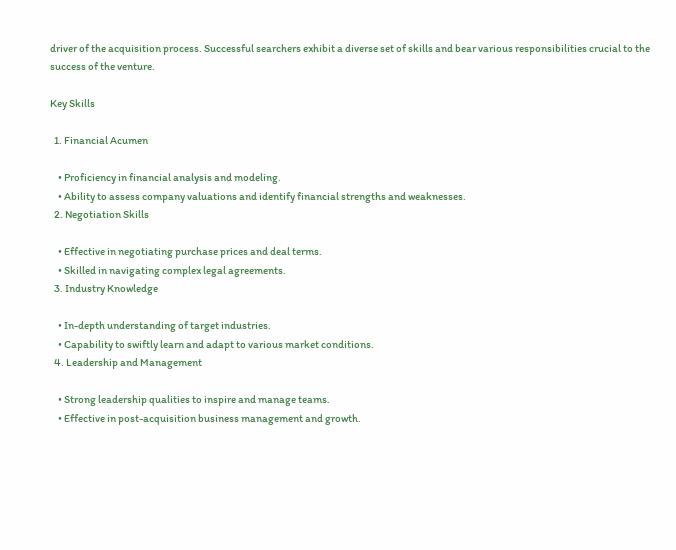driver of the acquisition process. Successful searchers exhibit a diverse set of skills and bear various responsibilities crucial to the success of the venture.

Key Skills

  1. Financial Acumen

    • Proficiency in financial analysis and modeling.
    • Ability to assess company valuations and identify financial strengths and weaknesses.
  2. Negotiation Skills

    • Effective in negotiating purchase prices and deal terms.
    • Skilled in navigating complex legal agreements.
  3. Industry Knowledge

    • In-depth understanding of target industries.
    • Capability to swiftly learn and adapt to various market conditions.
  4. Leadership and Management

    • Strong leadership qualities to inspire and manage teams.
    • Effective in post-acquisition business management and growth.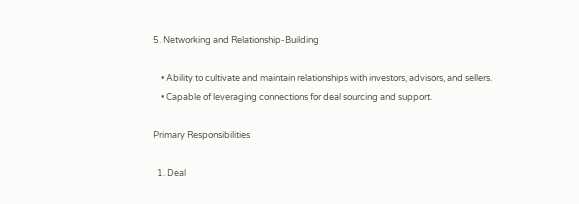5. Networking and Relationship-Building

    • Ability to cultivate and maintain relationships with investors, advisors, and sellers.
    • Capable of leveraging connections for deal sourcing and support.

Primary Responsibilities

  1. Deal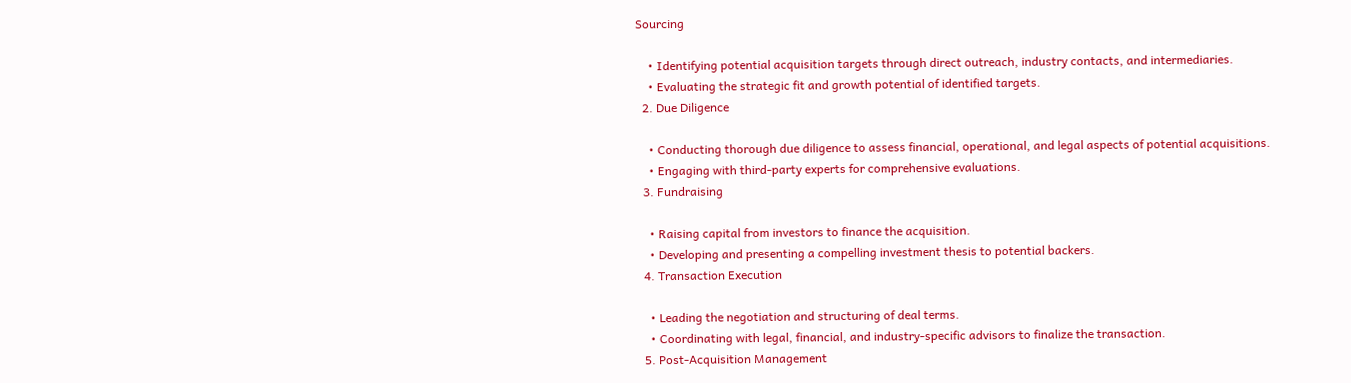Sourcing

    • Identifying potential acquisition targets through direct outreach, industry contacts, and intermediaries.
    • Evaluating the strategic fit and growth potential of identified targets.
  2. Due Diligence

    • Conducting thorough due diligence to assess financial, operational, and legal aspects of potential acquisitions.
    • Engaging with third-party experts for comprehensive evaluations.
  3. Fundraising

    • Raising capital from investors to finance the acquisition.
    • Developing and presenting a compelling investment thesis to potential backers.
  4. Transaction Execution

    • Leading the negotiation and structuring of deal terms.
    • Coordinating with legal, financial, and industry-specific advisors to finalize the transaction.
  5. Post-Acquisition Management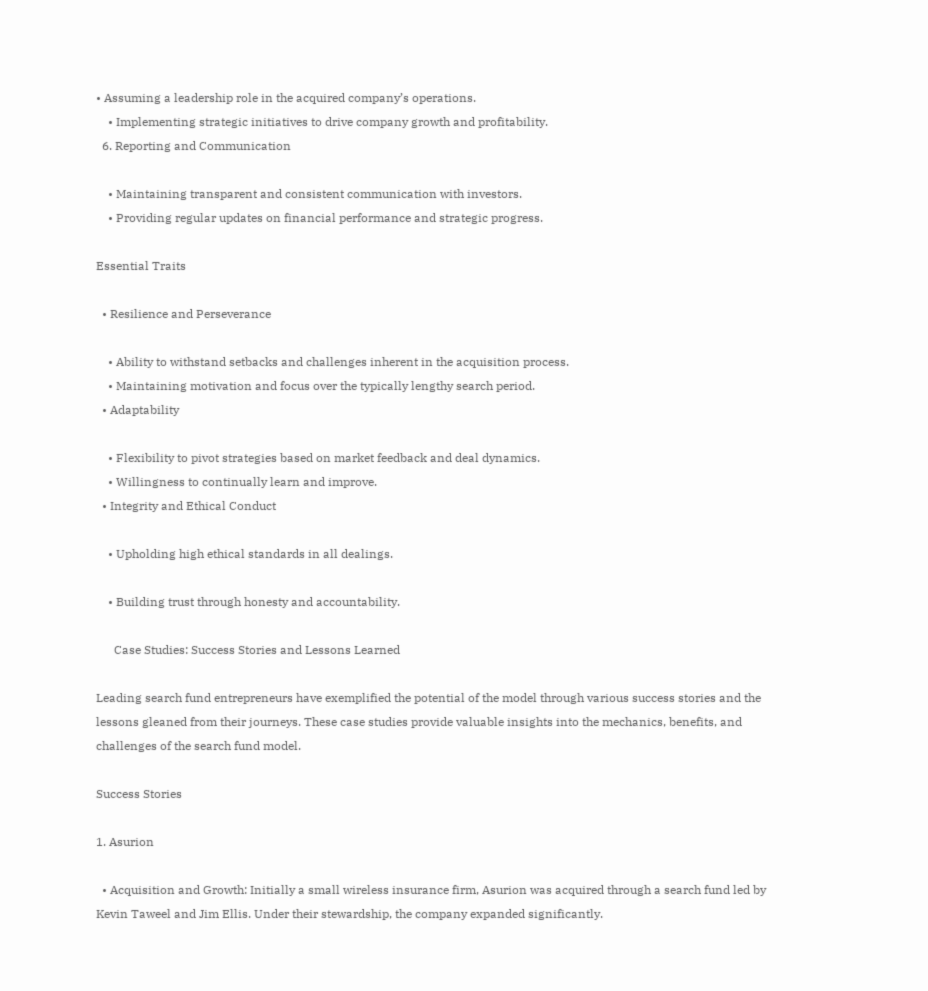• Assuming a leadership role in the acquired company’s operations.
    • Implementing strategic initiatives to drive company growth and profitability.
  6. Reporting and Communication

    • Maintaining transparent and consistent communication with investors.
    • Providing regular updates on financial performance and strategic progress.

Essential Traits

  • Resilience and Perseverance

    • Ability to withstand setbacks and challenges inherent in the acquisition process.
    • Maintaining motivation and focus over the typically lengthy search period.
  • Adaptability

    • Flexibility to pivot strategies based on market feedback and deal dynamics.
    • Willingness to continually learn and improve.
  • Integrity and Ethical Conduct

    • Upholding high ethical standards in all dealings.

    • Building trust through honesty and accountability.

      Case Studies: Success Stories and Lessons Learned

Leading search fund entrepreneurs have exemplified the potential of the model through various success stories and the lessons gleaned from their journeys. These case studies provide valuable insights into the mechanics, benefits, and challenges of the search fund model.

Success Stories

1. Asurion

  • Acquisition and Growth: Initially a small wireless insurance firm, Asurion was acquired through a search fund led by Kevin Taweel and Jim Ellis. Under their stewardship, the company expanded significantly.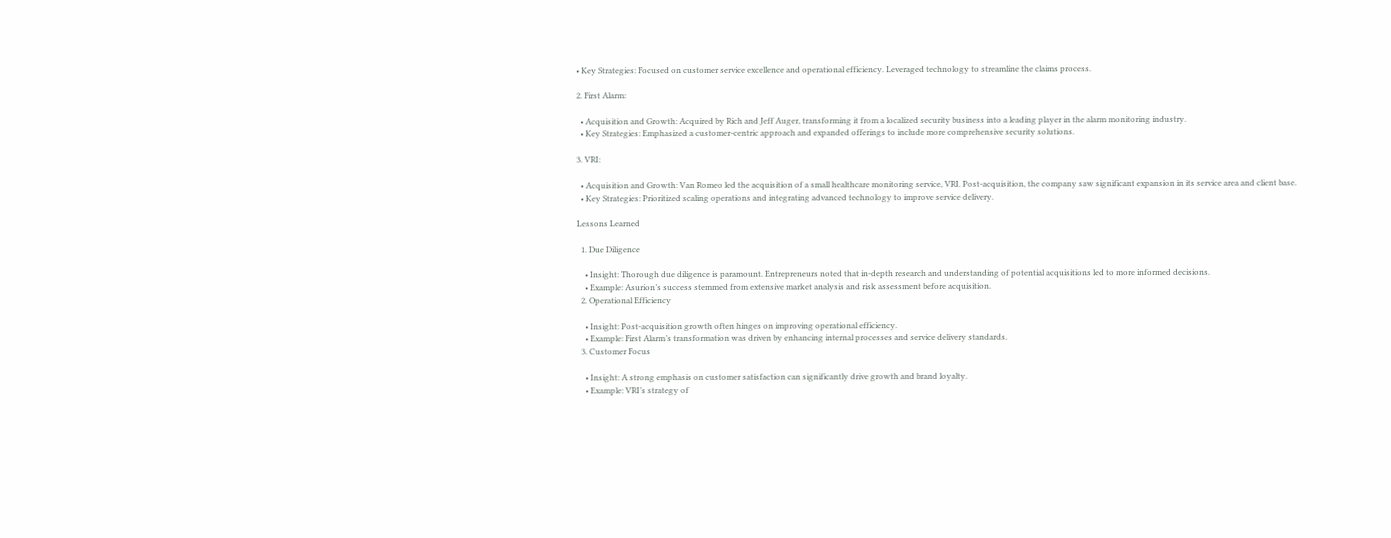• Key Strategies: Focused on customer service excellence and operational efficiency. Leveraged technology to streamline the claims process.

2. First Alarm:

  • Acquisition and Growth: Acquired by Rich and Jeff Auger, transforming it from a localized security business into a leading player in the alarm monitoring industry.
  • Key Strategies: Emphasized a customer-centric approach and expanded offerings to include more comprehensive security solutions.

3. VRI:

  • Acquisition and Growth: Van Romeo led the acquisition of a small healthcare monitoring service, VRI. Post-acquisition, the company saw significant expansion in its service area and client base.
  • Key Strategies: Prioritized scaling operations and integrating advanced technology to improve service delivery.

Lessons Learned

  1. Due Diligence

    • Insight: Thorough due diligence is paramount. Entrepreneurs noted that in-depth research and understanding of potential acquisitions led to more informed decisions.
    • Example: Asurion’s success stemmed from extensive market analysis and risk assessment before acquisition.
  2. Operational Efficiency

    • Insight: Post-acquisition growth often hinges on improving operational efficiency.
    • Example: First Alarm’s transformation was driven by enhancing internal processes and service delivery standards.
  3. Customer Focus

    • Insight: A strong emphasis on customer satisfaction can significantly drive growth and brand loyalty.
    • Example: VRI’s strategy of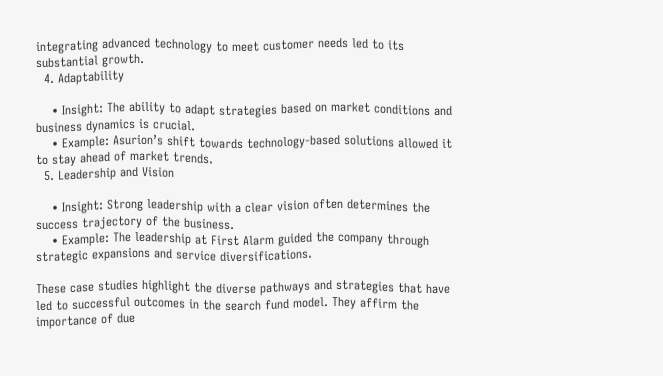integrating advanced technology to meet customer needs led to its substantial growth.
  4. Adaptability

    • Insight: The ability to adapt strategies based on market conditions and business dynamics is crucial.
    • Example: Asurion’s shift towards technology-based solutions allowed it to stay ahead of market trends.
  5. Leadership and Vision

    • Insight: Strong leadership with a clear vision often determines the success trajectory of the business.
    • Example: The leadership at First Alarm guided the company through strategic expansions and service diversifications.

These case studies highlight the diverse pathways and strategies that have led to successful outcomes in the search fund model. They affirm the importance of due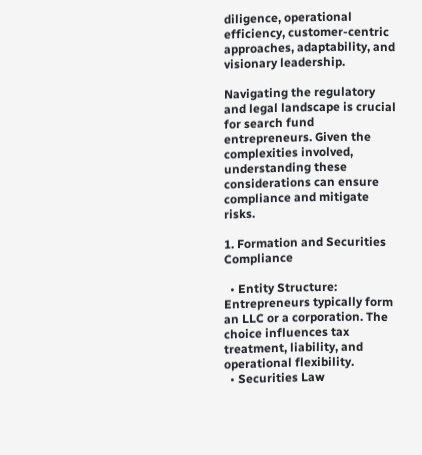diligence, operational efficiency, customer-centric approaches, adaptability, and visionary leadership.

Navigating the regulatory and legal landscape is crucial for search fund entrepreneurs. Given the complexities involved, understanding these considerations can ensure compliance and mitigate risks.

1. Formation and Securities Compliance

  • Entity Structure: Entrepreneurs typically form an LLC or a corporation. The choice influences tax treatment, liability, and operational flexibility.
  • Securities Law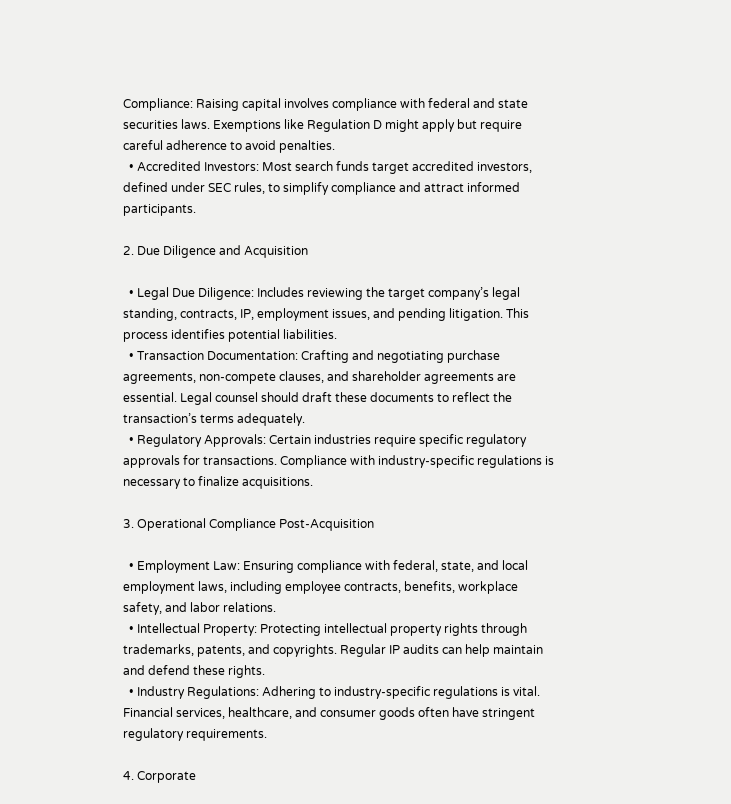Compliance: Raising capital involves compliance with federal and state securities laws. Exemptions like Regulation D might apply but require careful adherence to avoid penalties.
  • Accredited Investors: Most search funds target accredited investors, defined under SEC rules, to simplify compliance and attract informed participants.

2. Due Diligence and Acquisition

  • Legal Due Diligence: Includes reviewing the target company’s legal standing, contracts, IP, employment issues, and pending litigation. This process identifies potential liabilities.
  • Transaction Documentation: Crafting and negotiating purchase agreements, non-compete clauses, and shareholder agreements are essential. Legal counsel should draft these documents to reflect the transaction’s terms adequately.
  • Regulatory Approvals: Certain industries require specific regulatory approvals for transactions. Compliance with industry-specific regulations is necessary to finalize acquisitions.

3. Operational Compliance Post-Acquisition

  • Employment Law: Ensuring compliance with federal, state, and local employment laws, including employee contracts, benefits, workplace safety, and labor relations.
  • Intellectual Property: Protecting intellectual property rights through trademarks, patents, and copyrights. Regular IP audits can help maintain and defend these rights.
  • Industry Regulations: Adhering to industry-specific regulations is vital. Financial services, healthcare, and consumer goods often have stringent regulatory requirements.

4. Corporate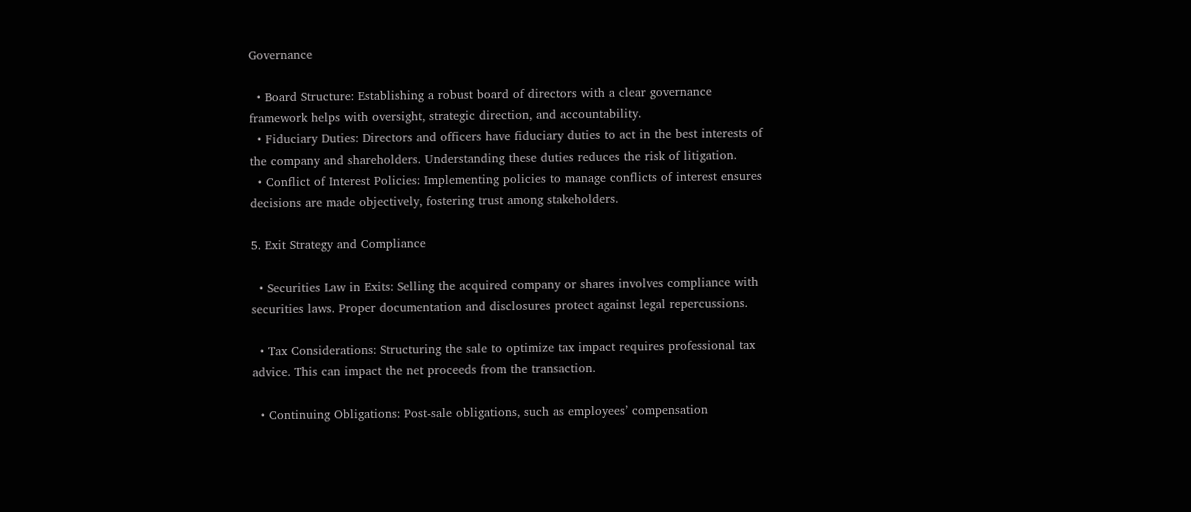Governance

  • Board Structure: Establishing a robust board of directors with a clear governance framework helps with oversight, strategic direction, and accountability.
  • Fiduciary Duties: Directors and officers have fiduciary duties to act in the best interests of the company and shareholders. Understanding these duties reduces the risk of litigation.
  • Conflict of Interest Policies: Implementing policies to manage conflicts of interest ensures decisions are made objectively, fostering trust among stakeholders.

5. Exit Strategy and Compliance

  • Securities Law in Exits: Selling the acquired company or shares involves compliance with securities laws. Proper documentation and disclosures protect against legal repercussions.

  • Tax Considerations: Structuring the sale to optimize tax impact requires professional tax advice. This can impact the net proceeds from the transaction.

  • Continuing Obligations: Post-sale obligations, such as employees’ compensation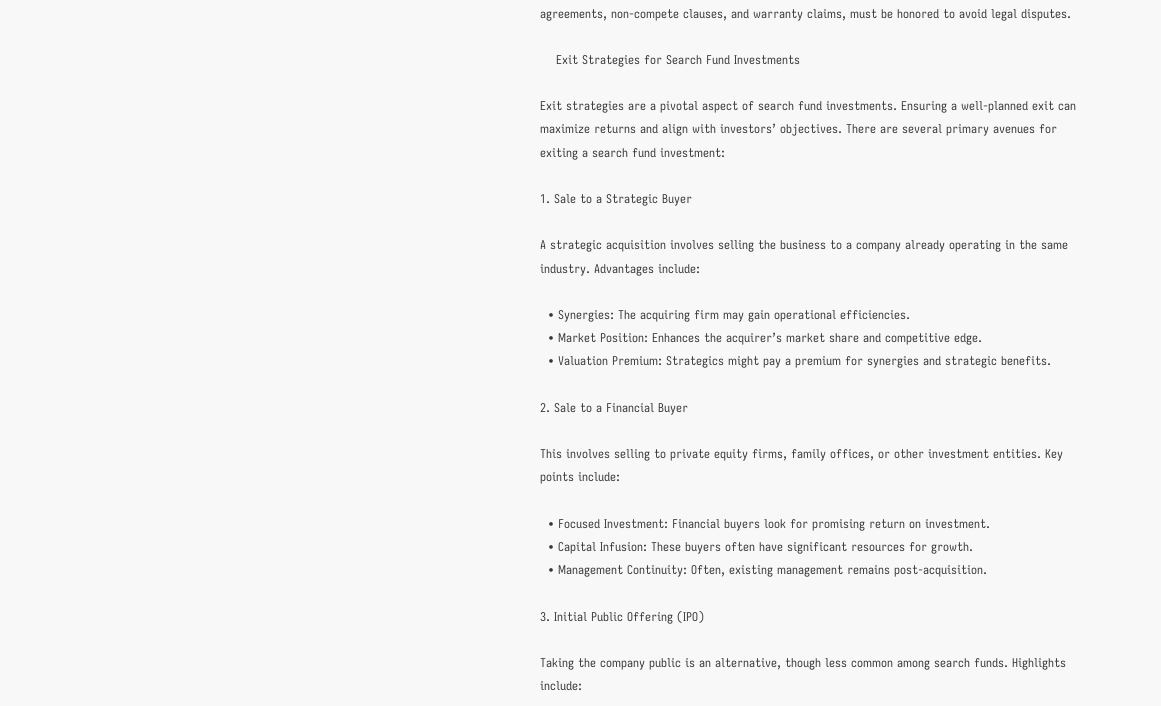agreements, non-compete clauses, and warranty claims, must be honored to avoid legal disputes.

    Exit Strategies for Search Fund Investments

Exit strategies are a pivotal aspect of search fund investments. Ensuring a well-planned exit can maximize returns and align with investors’ objectives. There are several primary avenues for exiting a search fund investment:

1. Sale to a Strategic Buyer

A strategic acquisition involves selling the business to a company already operating in the same industry. Advantages include:

  • Synergies: The acquiring firm may gain operational efficiencies.
  • Market Position: Enhances the acquirer’s market share and competitive edge.
  • Valuation Premium: Strategics might pay a premium for synergies and strategic benefits.

2. Sale to a Financial Buyer

This involves selling to private equity firms, family offices, or other investment entities. Key points include:

  • Focused Investment: Financial buyers look for promising return on investment.
  • Capital Infusion: These buyers often have significant resources for growth.
  • Management Continuity: Often, existing management remains post-acquisition.

3. Initial Public Offering (IPO)

Taking the company public is an alternative, though less common among search funds. Highlights include: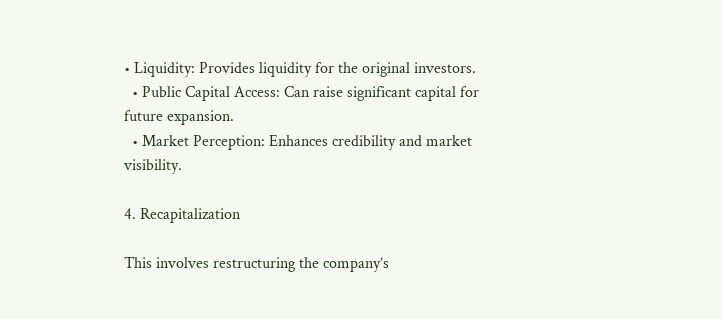• Liquidity: Provides liquidity for the original investors.
  • Public Capital Access: Can raise significant capital for future expansion.
  • Market Perception: Enhances credibility and market visibility.

4. Recapitalization

This involves restructuring the company’s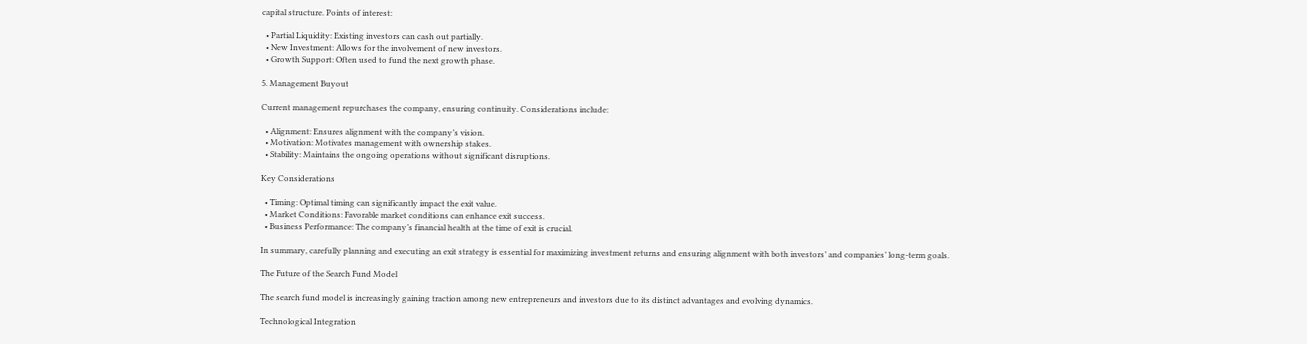capital structure. Points of interest:

  • Partial Liquidity: Existing investors can cash out partially.
  • New Investment: Allows for the involvement of new investors.
  • Growth Support: Often used to fund the next growth phase.

5. Management Buyout

Current management repurchases the company, ensuring continuity. Considerations include:

  • Alignment: Ensures alignment with the company’s vision.
  • Motivation: Motivates management with ownership stakes.
  • Stability: Maintains the ongoing operations without significant disruptions.

Key Considerations

  • Timing: Optimal timing can significantly impact the exit value.
  • Market Conditions: Favorable market conditions can enhance exit success.
  • Business Performance: The company’s financial health at the time of exit is crucial.

In summary, carefully planning and executing an exit strategy is essential for maximizing investment returns and ensuring alignment with both investors’ and companies’ long-term goals.

The Future of the Search Fund Model

The search fund model is increasingly gaining traction among new entrepreneurs and investors due to its distinct advantages and evolving dynamics.

Technological Integration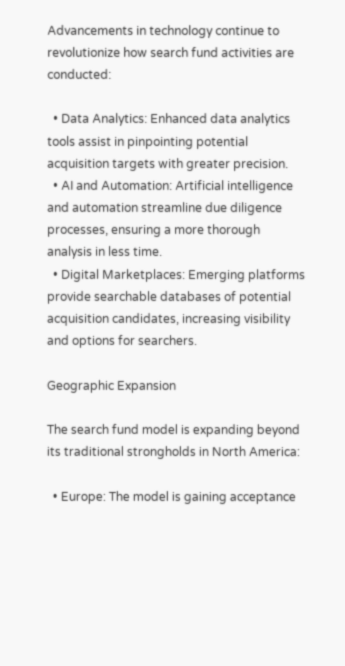Advancements in technology continue to revolutionize how search fund activities are conducted:

  • Data Analytics: Enhanced data analytics tools assist in pinpointing potential acquisition targets with greater precision.
  • AI and Automation: Artificial intelligence and automation streamline due diligence processes, ensuring a more thorough analysis in less time.
  • Digital Marketplaces: Emerging platforms provide searchable databases of potential acquisition candidates, increasing visibility and options for searchers.

Geographic Expansion

The search fund model is expanding beyond its traditional strongholds in North America:

  • Europe: The model is gaining acceptance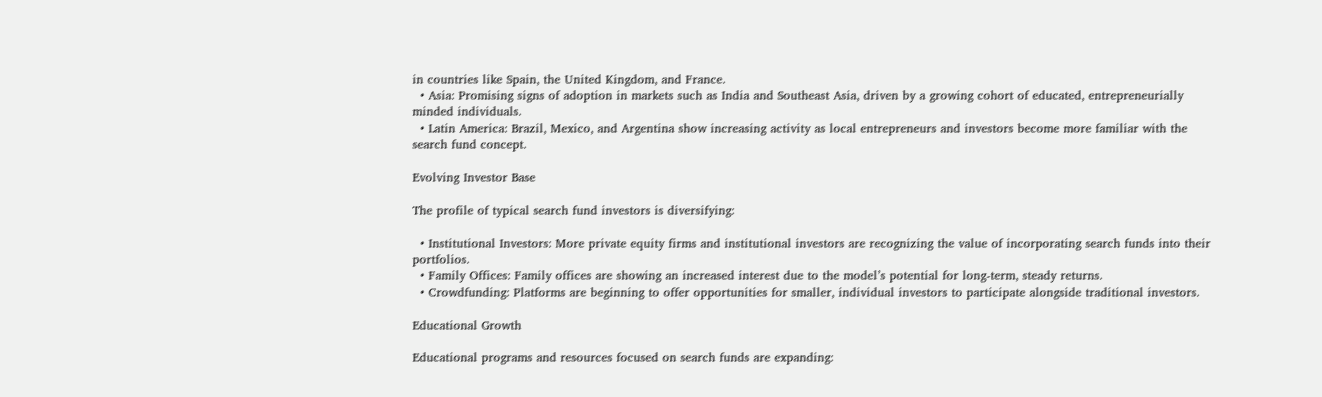in countries like Spain, the United Kingdom, and France.
  • Asia: Promising signs of adoption in markets such as India and Southeast Asia, driven by a growing cohort of educated, entrepreneurially minded individuals.
  • Latin America: Brazil, Mexico, and Argentina show increasing activity as local entrepreneurs and investors become more familiar with the search fund concept.

Evolving Investor Base

The profile of typical search fund investors is diversifying:

  • Institutional Investors: More private equity firms and institutional investors are recognizing the value of incorporating search funds into their portfolios.
  • Family Offices: Family offices are showing an increased interest due to the model’s potential for long-term, steady returns.
  • Crowdfunding: Platforms are beginning to offer opportunities for smaller, individual investors to participate alongside traditional investors.

Educational Growth

Educational programs and resources focused on search funds are expanding: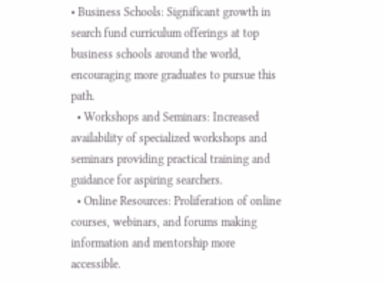• Business Schools: Significant growth in search fund curriculum offerings at top business schools around the world, encouraging more graduates to pursue this path.
  • Workshops and Seminars: Increased availability of specialized workshops and seminars providing practical training and guidance for aspiring searchers.
  • Online Resources: Proliferation of online courses, webinars, and forums making information and mentorship more accessible.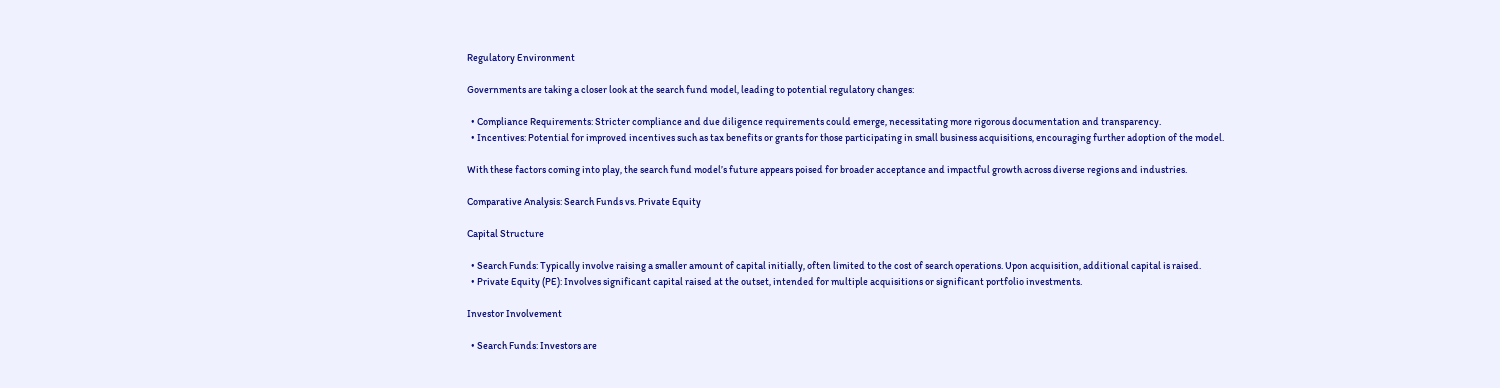Regulatory Environment

Governments are taking a closer look at the search fund model, leading to potential regulatory changes:

  • Compliance Requirements: Stricter compliance and due diligence requirements could emerge, necessitating more rigorous documentation and transparency.
  • Incentives: Potential for improved incentives such as tax benefits or grants for those participating in small business acquisitions, encouraging further adoption of the model.

With these factors coming into play, the search fund model’s future appears poised for broader acceptance and impactful growth across diverse regions and industries.

Comparative Analysis: Search Funds vs. Private Equity

Capital Structure

  • Search Funds: Typically involve raising a smaller amount of capital initially, often limited to the cost of search operations. Upon acquisition, additional capital is raised.
  • Private Equity (PE): Involves significant capital raised at the outset, intended for multiple acquisitions or significant portfolio investments.

Investor Involvement

  • Search Funds: Investors are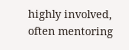highly involved, often mentoring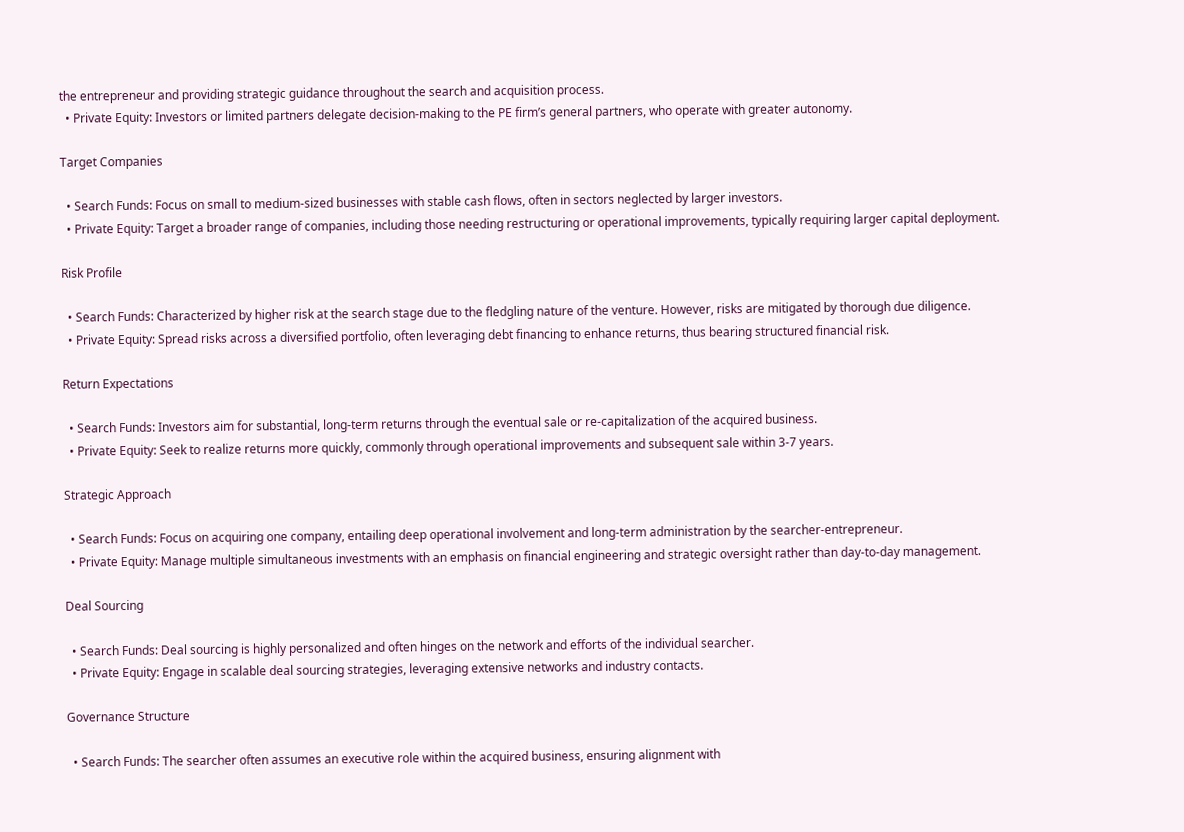the entrepreneur and providing strategic guidance throughout the search and acquisition process.
  • Private Equity: Investors or limited partners delegate decision-making to the PE firm’s general partners, who operate with greater autonomy.

Target Companies

  • Search Funds: Focus on small to medium-sized businesses with stable cash flows, often in sectors neglected by larger investors.
  • Private Equity: Target a broader range of companies, including those needing restructuring or operational improvements, typically requiring larger capital deployment.

Risk Profile

  • Search Funds: Characterized by higher risk at the search stage due to the fledgling nature of the venture. However, risks are mitigated by thorough due diligence.
  • Private Equity: Spread risks across a diversified portfolio, often leveraging debt financing to enhance returns, thus bearing structured financial risk.

Return Expectations

  • Search Funds: Investors aim for substantial, long-term returns through the eventual sale or re-capitalization of the acquired business.
  • Private Equity: Seek to realize returns more quickly, commonly through operational improvements and subsequent sale within 3-7 years.

Strategic Approach

  • Search Funds: Focus on acquiring one company, entailing deep operational involvement and long-term administration by the searcher-entrepreneur.
  • Private Equity: Manage multiple simultaneous investments with an emphasis on financial engineering and strategic oversight rather than day-to-day management.

Deal Sourcing

  • Search Funds: Deal sourcing is highly personalized and often hinges on the network and efforts of the individual searcher.
  • Private Equity: Engage in scalable deal sourcing strategies, leveraging extensive networks and industry contacts.

Governance Structure

  • Search Funds: The searcher often assumes an executive role within the acquired business, ensuring alignment with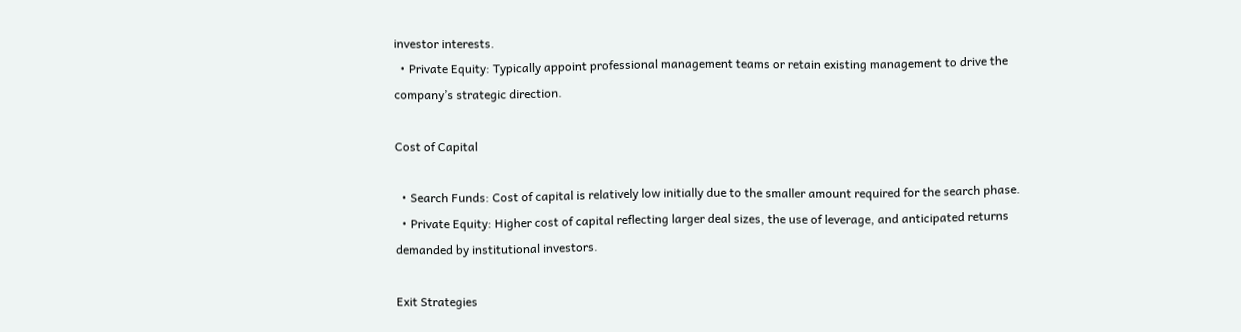investor interests.
  • Private Equity: Typically appoint professional management teams or retain existing management to drive the company’s strategic direction.

Cost of Capital

  • Search Funds: Cost of capital is relatively low initially due to the smaller amount required for the search phase.
  • Private Equity: Higher cost of capital reflecting larger deal sizes, the use of leverage, and anticipated returns demanded by institutional investors.

Exit Strategies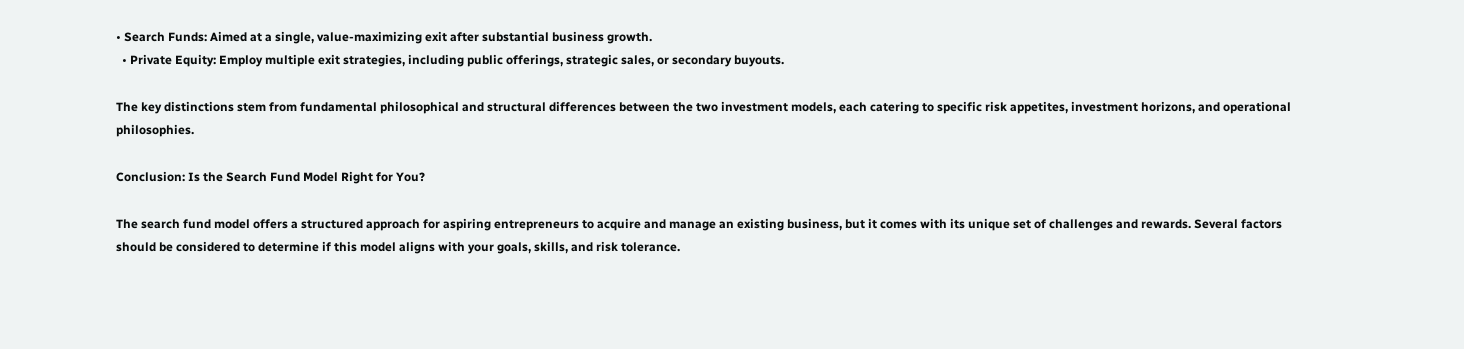• Search Funds: Aimed at a single, value-maximizing exit after substantial business growth.
  • Private Equity: Employ multiple exit strategies, including public offerings, strategic sales, or secondary buyouts.

The key distinctions stem from fundamental philosophical and structural differences between the two investment models, each catering to specific risk appetites, investment horizons, and operational philosophies.

Conclusion: Is the Search Fund Model Right for You?

The search fund model offers a structured approach for aspiring entrepreneurs to acquire and manage an existing business, but it comes with its unique set of challenges and rewards. Several factors should be considered to determine if this model aligns with your goals, skills, and risk tolerance.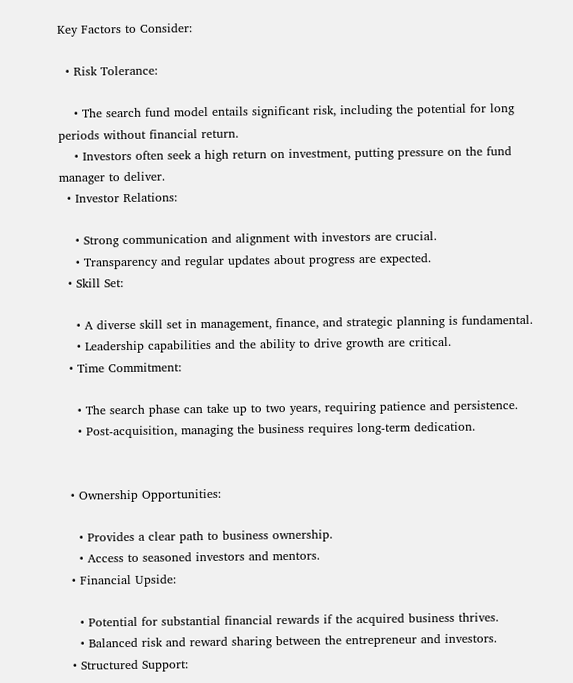Key Factors to Consider:

  • Risk Tolerance:

    • The search fund model entails significant risk, including the potential for long periods without financial return.
    • Investors often seek a high return on investment, putting pressure on the fund manager to deliver.
  • Investor Relations:

    • Strong communication and alignment with investors are crucial.
    • Transparency and regular updates about progress are expected.
  • Skill Set:

    • A diverse skill set in management, finance, and strategic planning is fundamental.
    • Leadership capabilities and the ability to drive growth are critical.
  • Time Commitment:

    • The search phase can take up to two years, requiring patience and persistence.
    • Post-acquisition, managing the business requires long-term dedication.


  • Ownership Opportunities:

    • Provides a clear path to business ownership.
    • Access to seasoned investors and mentors.
  • Financial Upside:

    • Potential for substantial financial rewards if the acquired business thrives.
    • Balanced risk and reward sharing between the entrepreneur and investors.
  • Structured Support: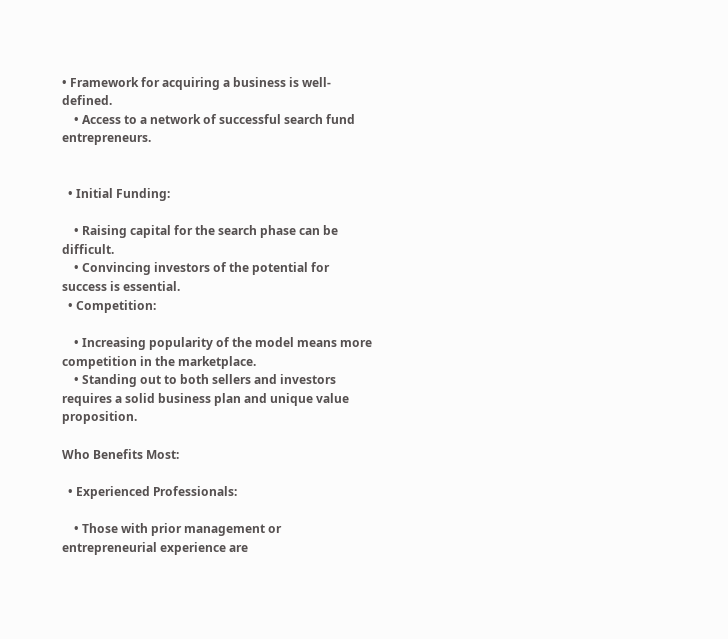• Framework for acquiring a business is well-defined.
    • Access to a network of successful search fund entrepreneurs.


  • Initial Funding:

    • Raising capital for the search phase can be difficult.
    • Convincing investors of the potential for success is essential.
  • Competition:

    • Increasing popularity of the model means more competition in the marketplace.
    • Standing out to both sellers and investors requires a solid business plan and unique value proposition.

Who Benefits Most:

  • Experienced Professionals:

    • Those with prior management or entrepreneurial experience are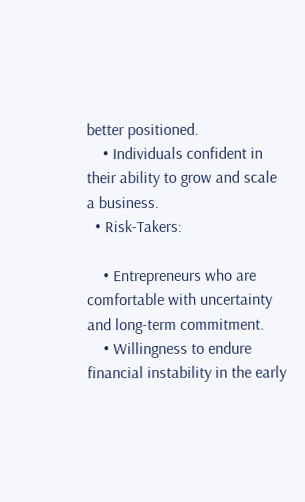better positioned.
    • Individuals confident in their ability to grow and scale a business.
  • Risk-Takers:

    • Entrepreneurs who are comfortable with uncertainty and long-term commitment.
    • Willingness to endure financial instability in the early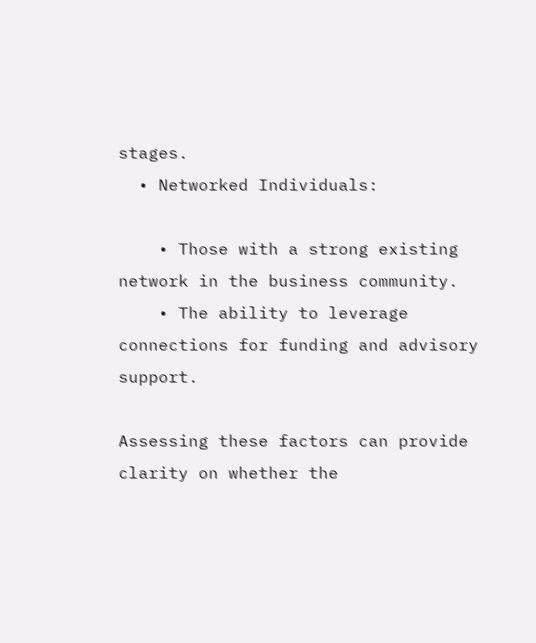stages.
  • Networked Individuals:

    • Those with a strong existing network in the business community.
    • The ability to leverage connections for funding and advisory support.

Assessing these factors can provide clarity on whether the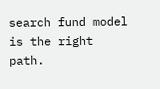search fund model is the right path.